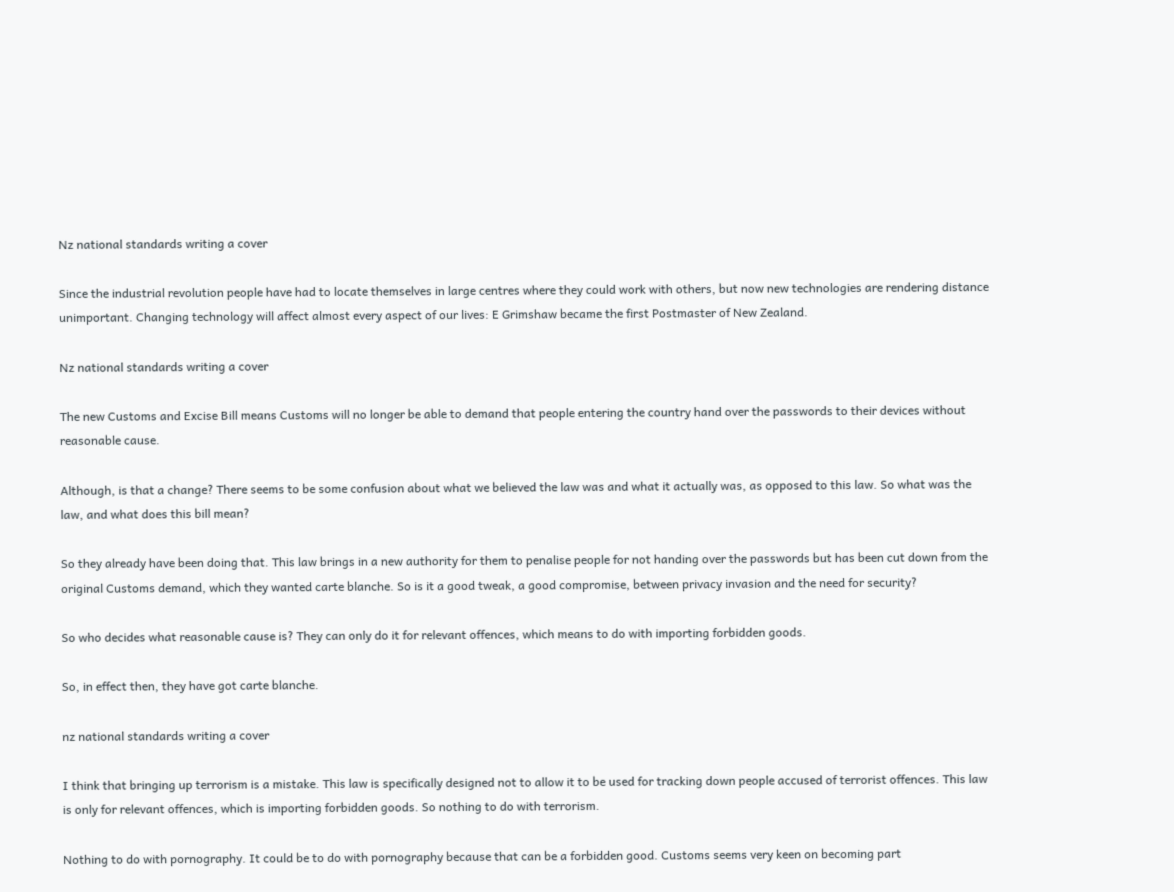Nz national standards writing a cover

Since the industrial revolution people have had to locate themselves in large centres where they could work with others, but now new technologies are rendering distance unimportant. Changing technology will affect almost every aspect of our lives: E Grimshaw became the first Postmaster of New Zealand.

Nz national standards writing a cover

The new Customs and Excise Bill means Customs will no longer be able to demand that people entering the country hand over the passwords to their devices without reasonable cause.

Although, is that a change? There seems to be some confusion about what we believed the law was and what it actually was, as opposed to this law. So what was the law, and what does this bill mean?

So they already have been doing that. This law brings in a new authority for them to penalise people for not handing over the passwords but has been cut down from the original Customs demand, which they wanted carte blanche. So is it a good tweak, a good compromise, between privacy invasion and the need for security?

So who decides what reasonable cause is? They can only do it for relevant offences, which means to do with importing forbidden goods.

So, in effect then, they have got carte blanche.

nz national standards writing a cover

I think that bringing up terrorism is a mistake. This law is specifically designed not to allow it to be used for tracking down people accused of terrorist offences. This law is only for relevant offences, which is importing forbidden goods. So nothing to do with terrorism.

Nothing to do with pornography. It could be to do with pornography because that can be a forbidden good. Customs seems very keen on becoming part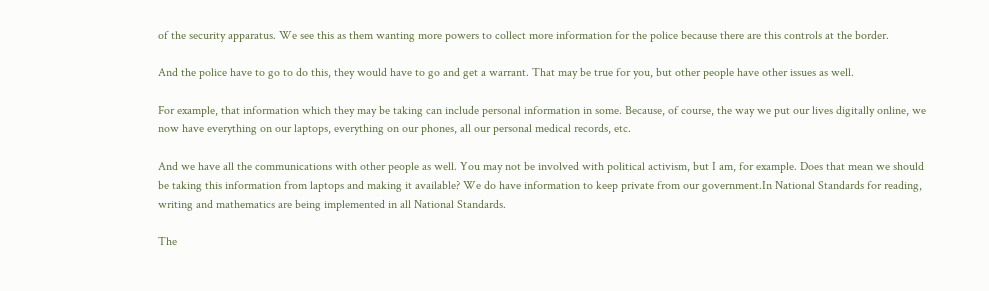of the security apparatus. We see this as them wanting more powers to collect more information for the police because there are this controls at the border.

And the police have to go to do this, they would have to go and get a warrant. That may be true for you, but other people have other issues as well.

For example, that information which they may be taking can include personal information in some. Because, of course, the way we put our lives digitally online, we now have everything on our laptops, everything on our phones, all our personal medical records, etc.

And we have all the communications with other people as well. You may not be involved with political activism, but I am, for example. Does that mean we should be taking this information from laptops and making it available? We do have information to keep private from our government.In National Standards for reading, writing and mathematics are being implemented in all National Standards.

The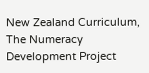New Zealand Curriculum, The Numeracy Development Project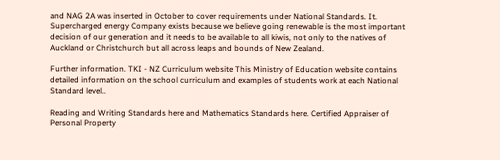and NAG 2A was inserted in October to cover requirements under National Standards. It. Supercharged energy Company exists because we believe going renewable is the most important decision of our generation and it needs to be available to all kiwis, not only to the natives of Auckland or Christchurch but all across leaps and bounds of New Zealand.

Further information. TKI - NZ Curriculum website This Ministry of Education website contains detailed information on the school curriculum and examples of students work at each National Standard level..

Reading and Writing Standards here and Mathematics Standards here. Certified Appraiser of Personal Property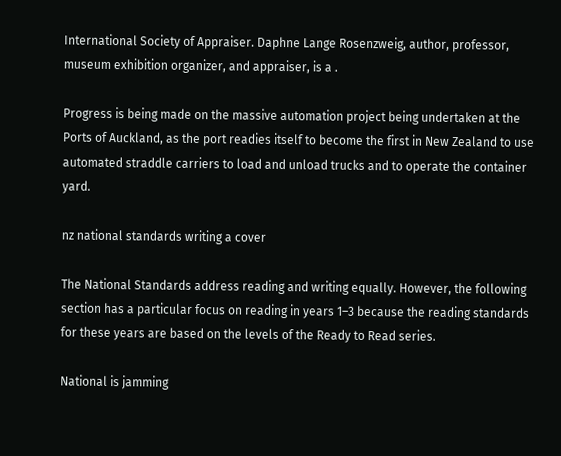International Society of Appraiser. Daphne Lange Rosenzweig, author, professor, museum exhibition organizer, and appraiser, is a .

Progress is being made on the massive automation project being undertaken at the Ports of Auckland, as the port readies itself to become the first in New Zealand to use automated straddle carriers to load and unload trucks and to operate the container yard.

nz national standards writing a cover

The National Standards address reading and writing equally. However, the following section has a particular focus on reading in years 1–3 because the reading standards for these years are based on the levels of the Ready to Read series.

National is jamming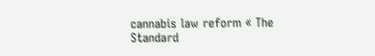cannabis law reform « The Standard